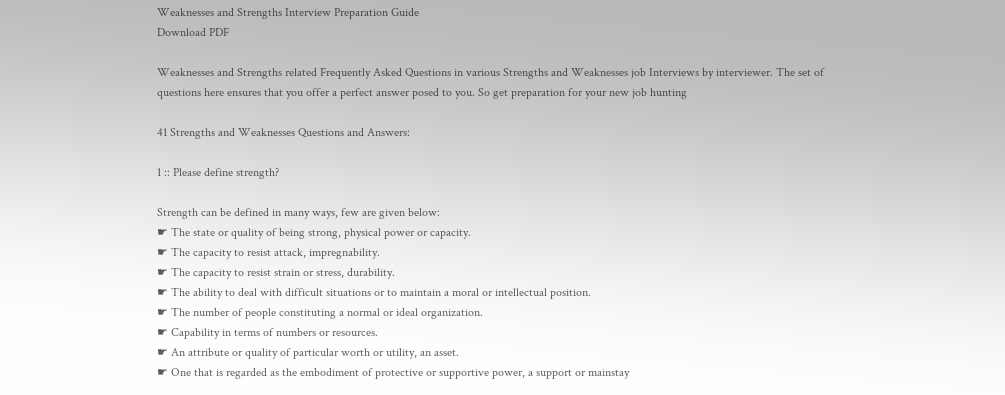Weaknesses and Strengths Interview Preparation Guide
Download PDF

Weaknesses and Strengths related Frequently Asked Questions in various Strengths and Weaknesses job Interviews by interviewer. The set of questions here ensures that you offer a perfect answer posed to you. So get preparation for your new job hunting

41 Strengths and Weaknesses Questions and Answers:

1 :: Please define strength?

Strength can be defined in many ways, few are given below:
☛ The state or quality of being strong, physical power or capacity.
☛ The capacity to resist attack, impregnability.
☛ The capacity to resist strain or stress, durability.
☛ The ability to deal with difficult situations or to maintain a moral or intellectual position.
☛ The number of people constituting a normal or ideal organization.
☛ Capability in terms of numbers or resources.
☛ An attribute or quality of particular worth or utility, an asset.
☛ One that is regarded as the embodiment of protective or supportive power, a support or mainstay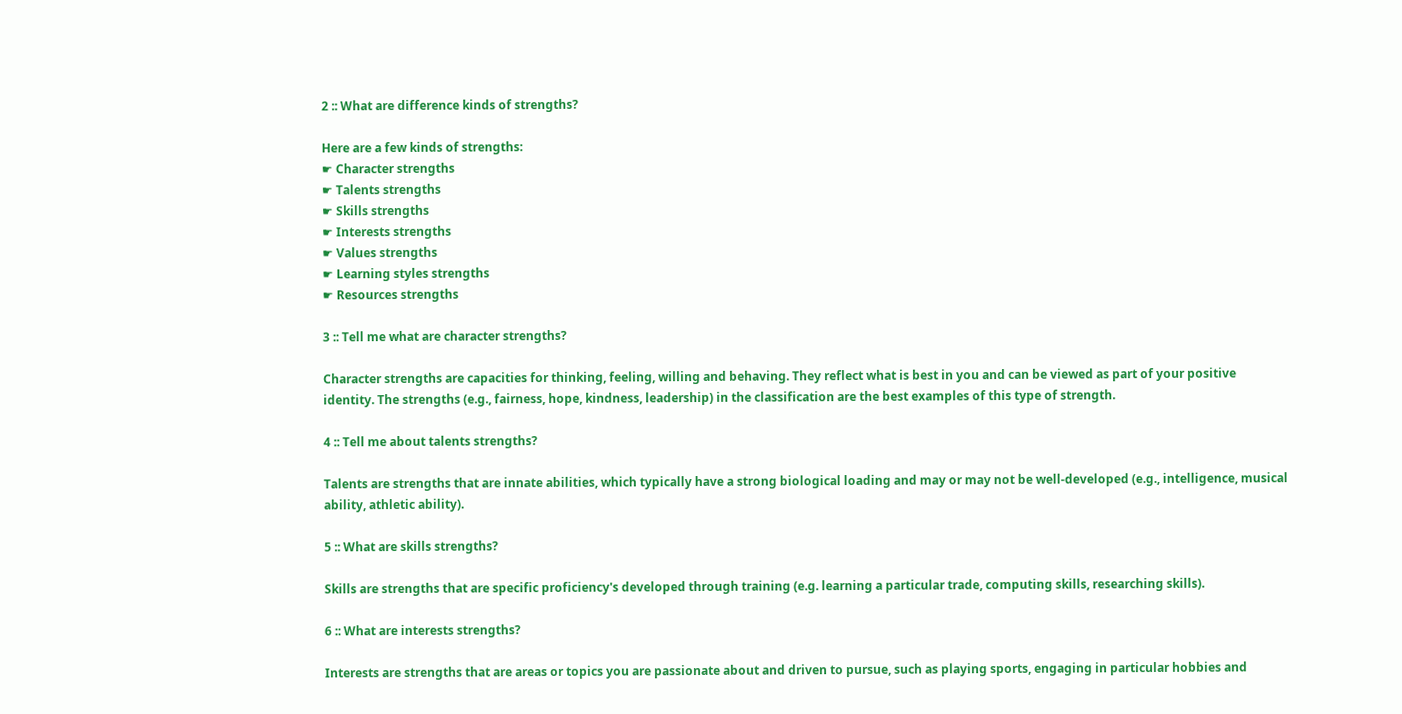2 :: What are difference kinds of strengths?

Here are a few kinds of strengths:
☛ Character strengths
☛ Talents strengths
☛ Skills strengths
☛ Interests strengths
☛ Values strengths
☛ Learning styles strengths
☛ Resources strengths

3 :: Tell me what are character strengths?

Character strengths are capacities for thinking, feeling, willing and behaving. They reflect what is best in you and can be viewed as part of your positive identity. The strengths (e.g., fairness, hope, kindness, leadership) in the classification are the best examples of this type of strength.

4 :: Tell me about talents strengths?

Talents are strengths that are innate abilities, which typically have a strong biological loading and may or may not be well-developed (e.g., intelligence, musical ability, athletic ability).

5 :: What are skills strengths?

Skills are strengths that are specific proficiency's developed through training (e.g. learning a particular trade, computing skills, researching skills).

6 :: What are interests strengths?

Interests are strengths that are areas or topics you are passionate about and driven to pursue, such as playing sports, engaging in particular hobbies and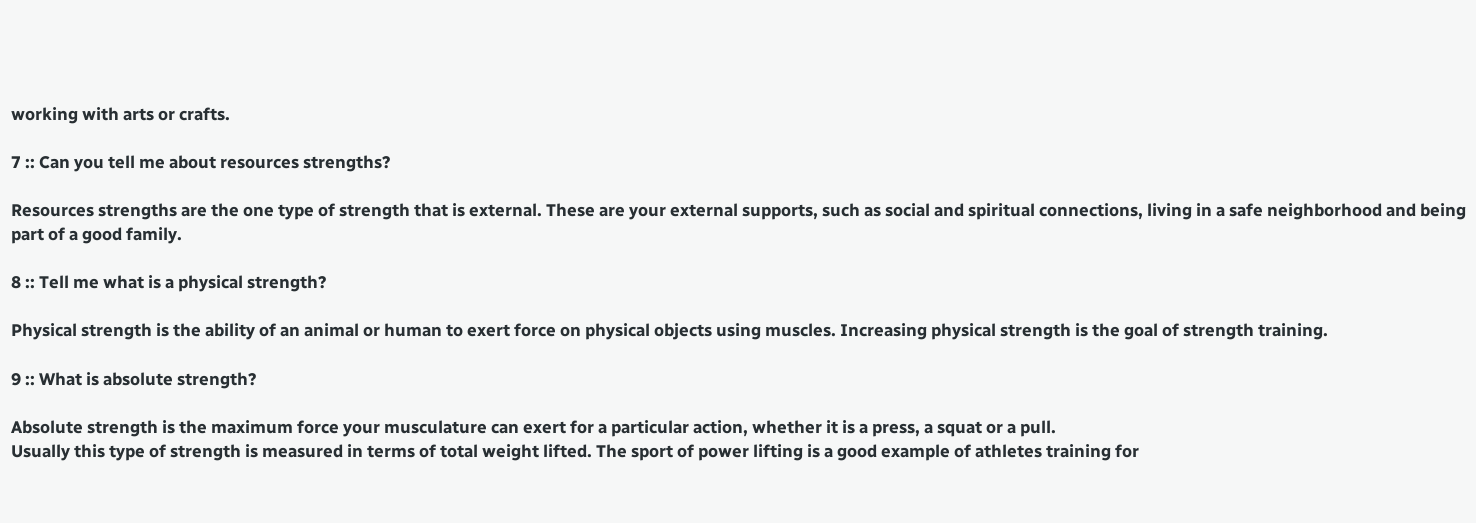working with arts or crafts.

7 :: Can you tell me about resources strengths?

Resources strengths are the one type of strength that is external. These are your external supports, such as social and spiritual connections, living in a safe neighborhood and being part of a good family.

8 :: Tell me what is a physical strength?

Physical strength is the ability of an animal or human to exert force on physical objects using muscles. Increasing physical strength is the goal of strength training.

9 :: What is absolute strength?

Absolute strength is the maximum force your musculature can exert for a particular action, whether it is a press, a squat or a pull.
Usually this type of strength is measured in terms of total weight lifted. The sport of power lifting is a good example of athletes training for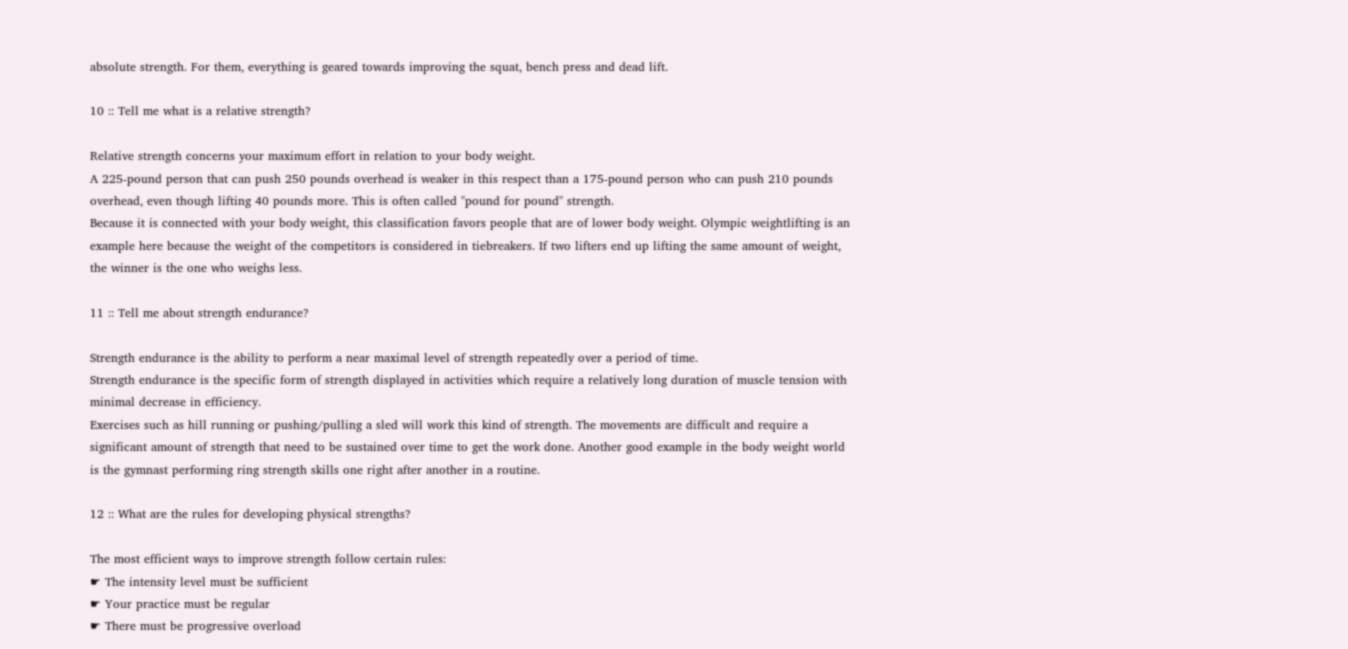absolute strength. For them, everything is geared towards improving the squat, bench press and dead lift.

10 :: Tell me what is a relative strength?

Relative strength concerns your maximum effort in relation to your body weight.
A 225-pound person that can push 250 pounds overhead is weaker in this respect than a 175-pound person who can push 210 pounds overhead, even though lifting 40 pounds more. This is often called "pound for pound" strength.
Because it is connected with your body weight, this classification favors people that are of lower body weight. Olympic weightlifting is an example here because the weight of the competitors is considered in tiebreakers. If two lifters end up lifting the same amount of weight, the winner is the one who weighs less.

11 :: Tell me about strength endurance?

Strength endurance is the ability to perform a near maximal level of strength repeatedly over a period of time.
Strength endurance is the specific form of strength displayed in activities which require a relatively long duration of muscle tension with minimal decrease in efficiency.
Exercises such as hill running or pushing/pulling a sled will work this kind of strength. The movements are difficult and require a significant amount of strength that need to be sustained over time to get the work done. Another good example in the body weight world is the gymnast performing ring strength skills one right after another in a routine.

12 :: What are the rules for developing physical strengths?

The most efficient ways to improve strength follow certain rules:
☛ The intensity level must be sufficient
☛ Your practice must be regular
☛ There must be progressive overload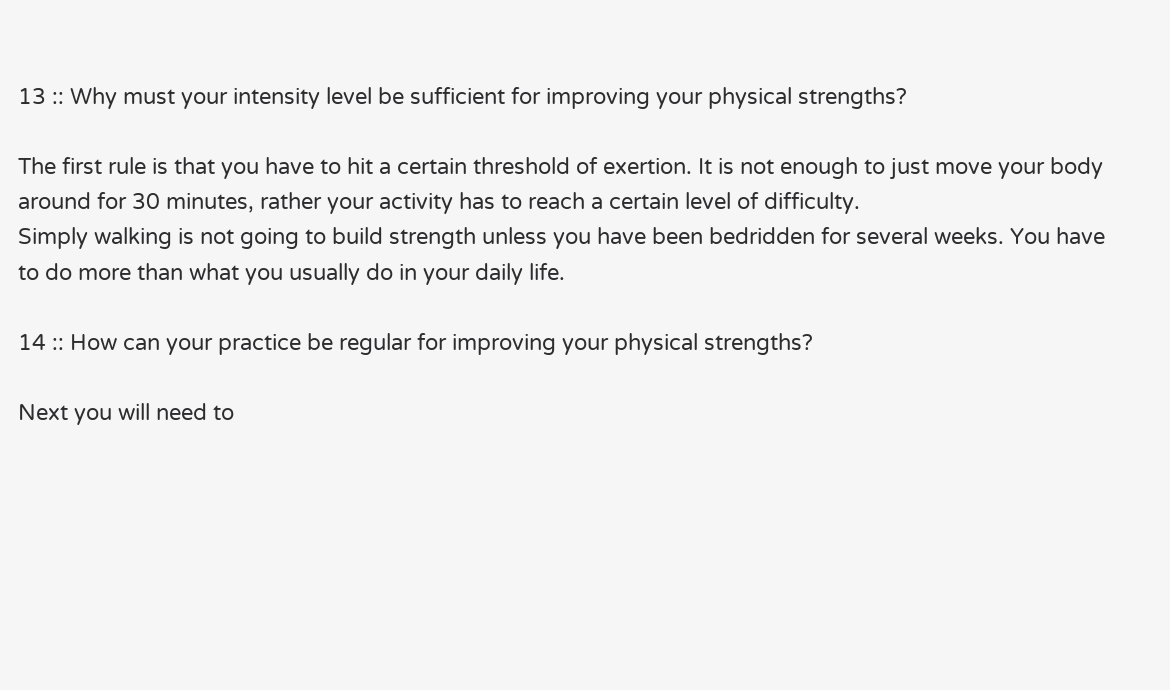13 :: Why must your intensity level be sufficient for improving your physical strengths?

The first rule is that you have to hit a certain threshold of exertion. It is not enough to just move your body around for 30 minutes, rather your activity has to reach a certain level of difficulty.
Simply walking is not going to build strength unless you have been bedridden for several weeks. You have to do more than what you usually do in your daily life.

14 :: How can your practice be regular for improving your physical strengths?

Next you will need to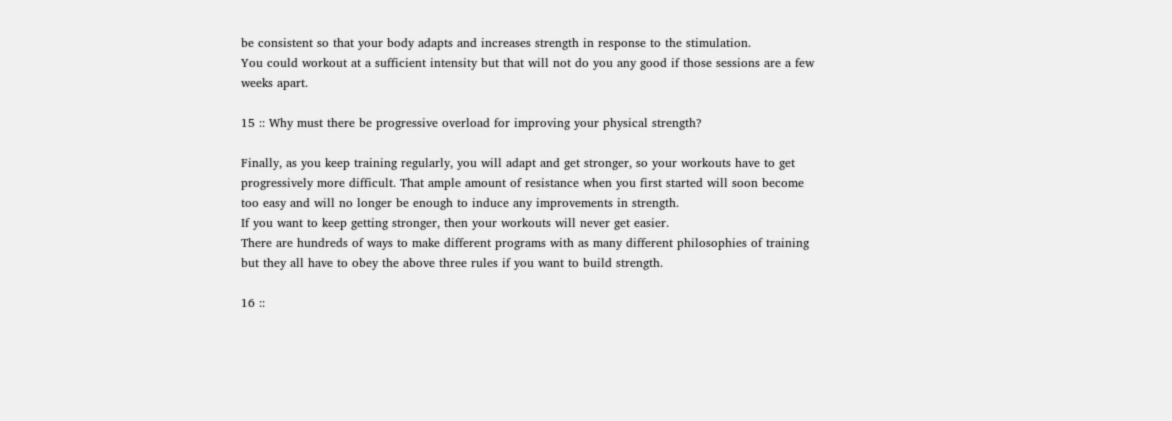be consistent so that your body adapts and increases strength in response to the stimulation.
You could workout at a sufficient intensity but that will not do you any good if those sessions are a few weeks apart.

15 :: Why must there be progressive overload for improving your physical strength?

Finally, as you keep training regularly, you will adapt and get stronger, so your workouts have to get progressively more difficult. That ample amount of resistance when you first started will soon become too easy and will no longer be enough to induce any improvements in strength.
If you want to keep getting stronger, then your workouts will never get easier.
There are hundreds of ways to make different programs with as many different philosophies of training but they all have to obey the above three rules if you want to build strength.

16 ::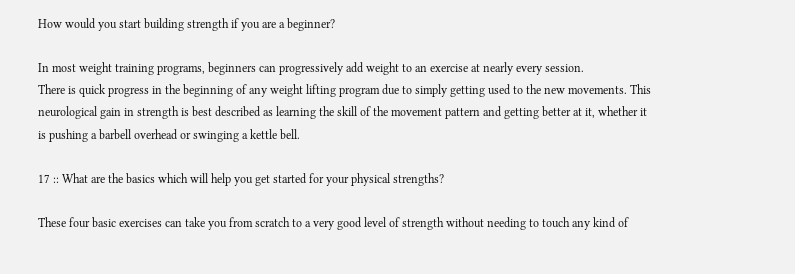How would you start building strength if you are a beginner?

In most weight training programs, beginners can progressively add weight to an exercise at nearly every session.
There is quick progress in the beginning of any weight lifting program due to simply getting used to the new movements. This neurological gain in strength is best described as learning the skill of the movement pattern and getting better at it, whether it is pushing a barbell overhead or swinging a kettle bell.

17 :: What are the basics which will help you get started for your physical strengths?

These four basic exercises can take you from scratch to a very good level of strength without needing to touch any kind of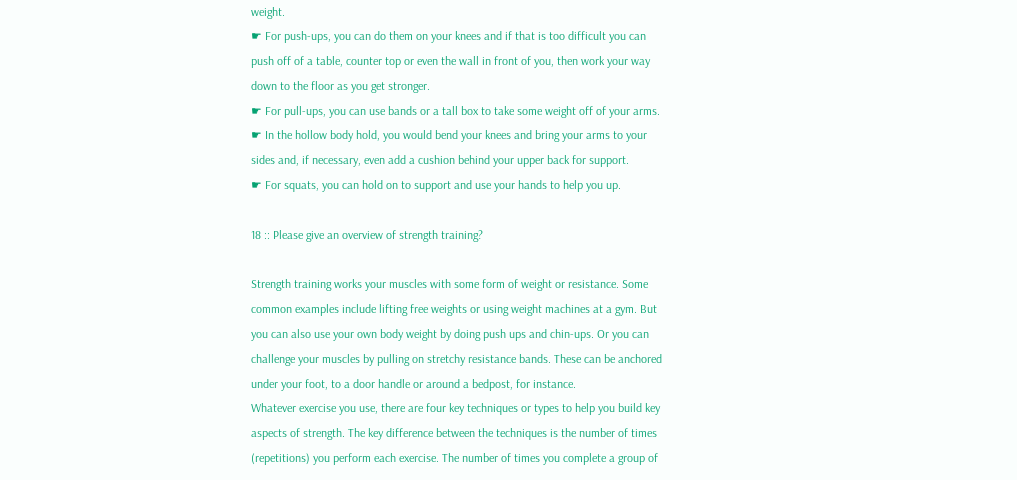weight.
☛ For push-ups, you can do them on your knees and if that is too difficult you can push off of a table, counter top or even the wall in front of you, then work your way down to the floor as you get stronger.
☛ For pull-ups, you can use bands or a tall box to take some weight off of your arms.
☛ In the hollow body hold, you would bend your knees and bring your arms to your sides and, if necessary, even add a cushion behind your upper back for support.
☛ For squats, you can hold on to support and use your hands to help you up.

18 :: Please give an overview of strength training?

Strength training works your muscles with some form of weight or resistance. Some common examples include lifting free weights or using weight machines at a gym. But you can also use your own body weight by doing push ups and chin-ups. Or you can challenge your muscles by pulling on stretchy resistance bands. These can be anchored under your foot, to a door handle or around a bedpost, for instance.
Whatever exercise you use, there are four key techniques or types to help you build key aspects of strength. The key difference between the techniques is the number of times (repetitions) you perform each exercise. The number of times you complete a group of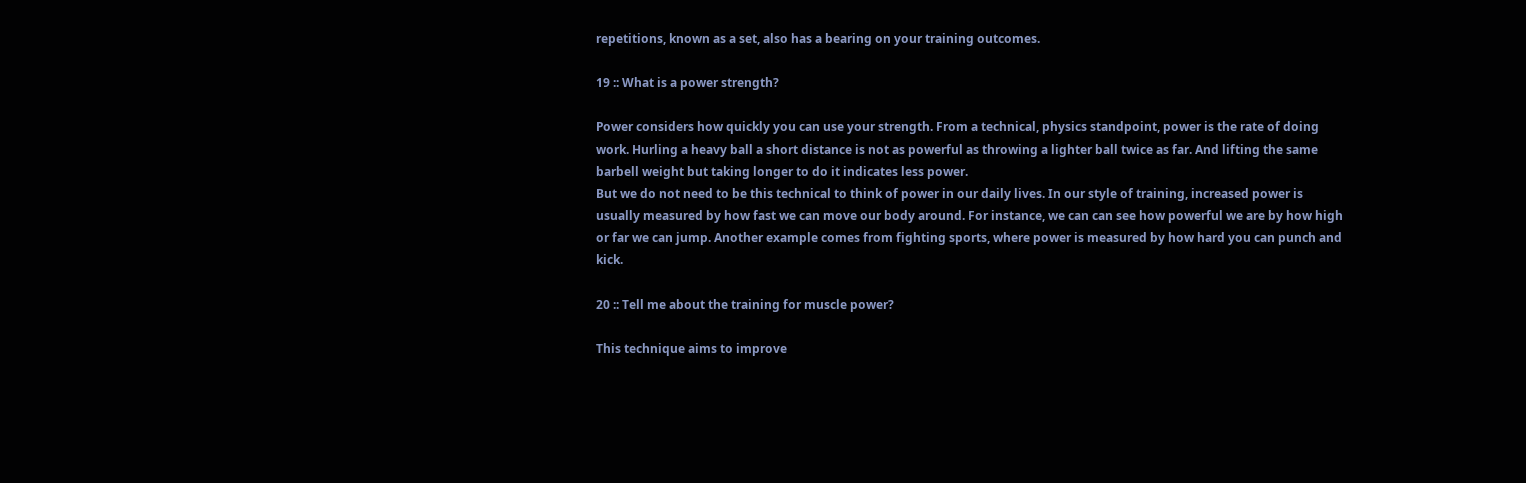repetitions, known as a set, also has a bearing on your training outcomes.

19 :: What is a power strength?

Power considers how quickly you can use your strength. From a technical, physics standpoint, power is the rate of doing work. Hurling a heavy ball a short distance is not as powerful as throwing a lighter ball twice as far. And lifting the same barbell weight but taking longer to do it indicates less power.
But we do not need to be this technical to think of power in our daily lives. In our style of training, increased power is usually measured by how fast we can move our body around. For instance, we can can see how powerful we are by how high or far we can jump. Another example comes from fighting sports, where power is measured by how hard you can punch and kick.

20 :: Tell me about the training for muscle power?

This technique aims to improve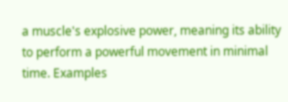a muscle's explosive power, meaning its ability to perform a powerful movement in minimal time. Examples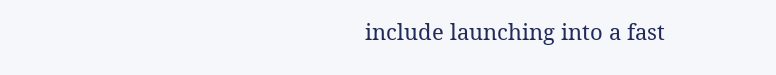include launching into a fast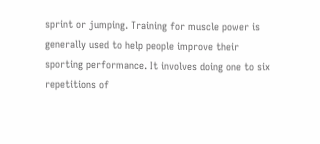sprint or jumping. Training for muscle power is generally used to help people improve their sporting performance. It involves doing one to six repetitions of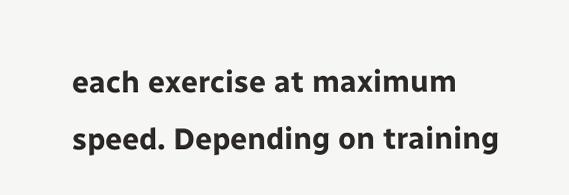each exercise at maximum speed. Depending on training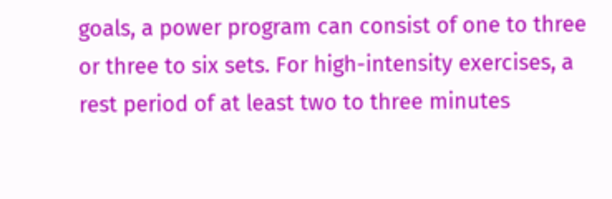goals, a power program can consist of one to three or three to six sets. For high-intensity exercises, a rest period of at least two to three minutes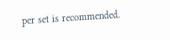per set is recommended.